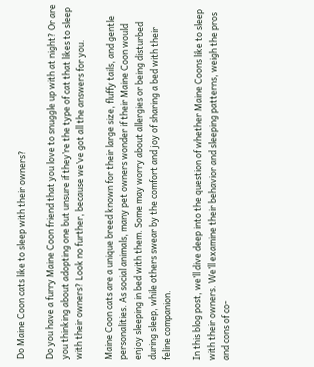Do Maine Coon cats like to sleep with their owners?

Do you have a furry Maine Coon friend that you love to snuggle up with at night? Or are you thinking about adopting one but unsure if they’re the type of cat that likes to sleep with their owners? Look no further, because we’ve got all the answers for you.

Maine Coon cats are a unique breed known for their large size, fluffy tails, and gentle personalities. As social animals, many pet owners wonder if their Maine Coon would enjoy sleeping in bed with them. Some may worry about allergies or being disturbed during sleep, while others swear by the comfort and joy of sharing a bed with their feline companion.

In this blog post, we’ll dive deep into the question of whether Maine Coons like to sleep with their owners. We’ll examine their behavior and sleeping patterns, weigh the pros and cons of co-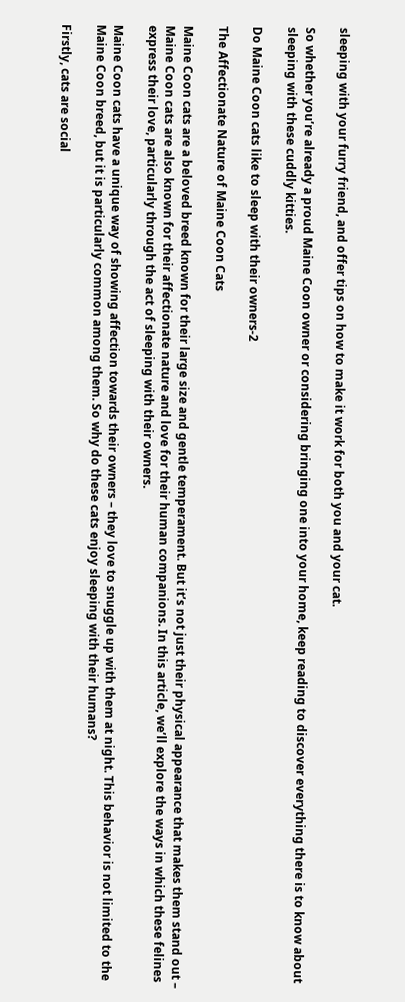sleeping with your furry friend, and offer tips on how to make it work for both you and your cat.

So whether you’re already a proud Maine Coon owner or considering bringing one into your home, keep reading to discover everything there is to know about sleeping with these cuddly kitties.

Do Maine Coon cats like to sleep with their owners-2

The Affectionate Nature of Maine Coon Cats

Maine Coon cats are a beloved breed known for their large size and gentle temperament. But it’s not just their physical appearance that makes them stand out – Maine Coon cats are also known for their affectionate nature and love for their human companions. In this article, we’ll explore the ways in which these felines express their love, particularly through the act of sleeping with their owners.

Maine Coon cats have a unique way of showing affection towards their owners – they love to snuggle up with them at night. This behavior is not limited to the Maine Coon breed, but it is particularly common among them. So why do these cats enjoy sleeping with their humans?

Firstly, cats are social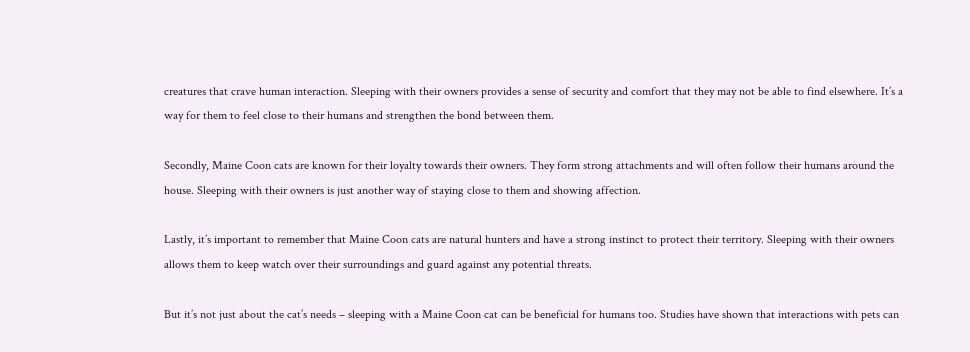creatures that crave human interaction. Sleeping with their owners provides a sense of security and comfort that they may not be able to find elsewhere. It’s a way for them to feel close to their humans and strengthen the bond between them.

Secondly, Maine Coon cats are known for their loyalty towards their owners. They form strong attachments and will often follow their humans around the house. Sleeping with their owners is just another way of staying close to them and showing affection.

Lastly, it’s important to remember that Maine Coon cats are natural hunters and have a strong instinct to protect their territory. Sleeping with their owners allows them to keep watch over their surroundings and guard against any potential threats.

But it’s not just about the cat’s needs – sleeping with a Maine Coon cat can be beneficial for humans too. Studies have shown that interactions with pets can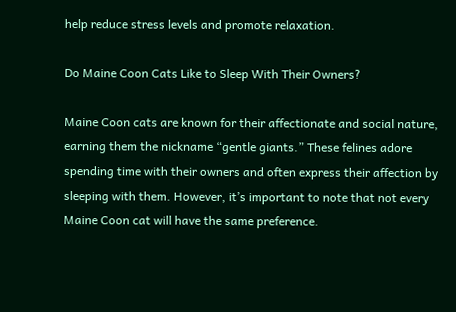help reduce stress levels and promote relaxation.

Do Maine Coon Cats Like to Sleep With Their Owners?

Maine Coon cats are known for their affectionate and social nature, earning them the nickname “gentle giants.” These felines adore spending time with their owners and often express their affection by sleeping with them. However, it’s important to note that not every Maine Coon cat will have the same preference.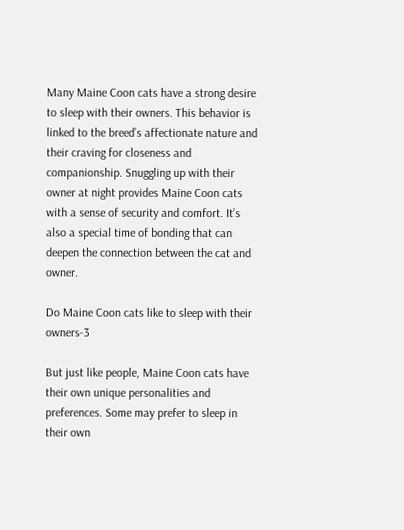Many Maine Coon cats have a strong desire to sleep with their owners. This behavior is linked to the breed’s affectionate nature and their craving for closeness and companionship. Snuggling up with their owner at night provides Maine Coon cats with a sense of security and comfort. It’s also a special time of bonding that can deepen the connection between the cat and owner.

Do Maine Coon cats like to sleep with their owners-3

But just like people, Maine Coon cats have their own unique personalities and preferences. Some may prefer to sleep in their own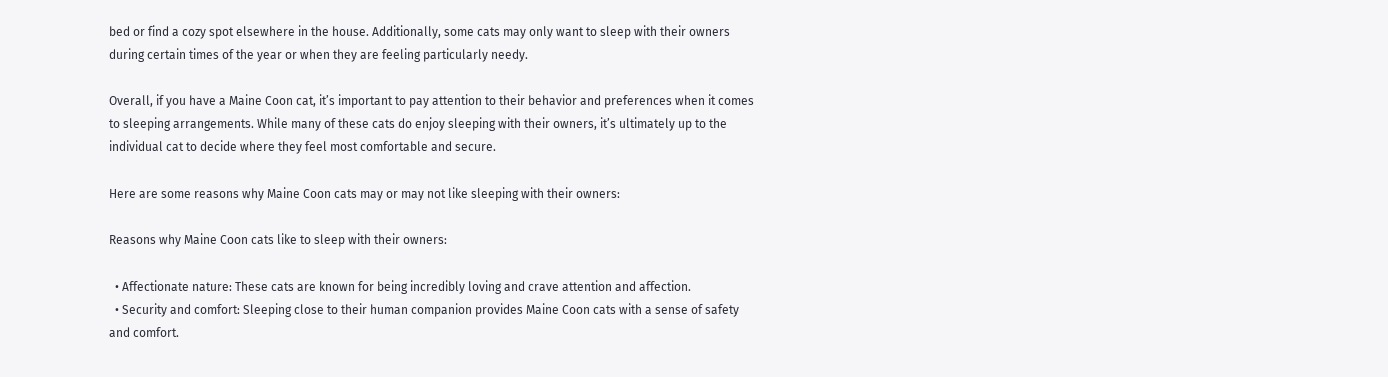bed or find a cozy spot elsewhere in the house. Additionally, some cats may only want to sleep with their owners during certain times of the year or when they are feeling particularly needy.

Overall, if you have a Maine Coon cat, it’s important to pay attention to their behavior and preferences when it comes to sleeping arrangements. While many of these cats do enjoy sleeping with their owners, it’s ultimately up to the individual cat to decide where they feel most comfortable and secure.

Here are some reasons why Maine Coon cats may or may not like sleeping with their owners:

Reasons why Maine Coon cats like to sleep with their owners:

  • Affectionate nature: These cats are known for being incredibly loving and crave attention and affection.
  • Security and comfort: Sleeping close to their human companion provides Maine Coon cats with a sense of safety and comfort.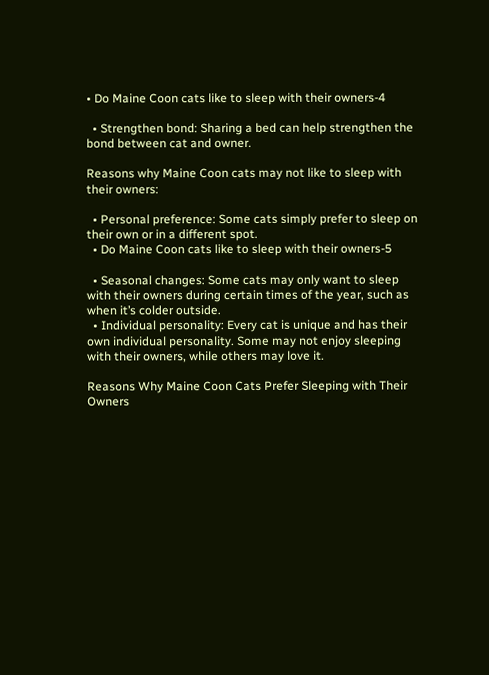• Do Maine Coon cats like to sleep with their owners-4

  • Strengthen bond: Sharing a bed can help strengthen the bond between cat and owner.

Reasons why Maine Coon cats may not like to sleep with their owners:

  • Personal preference: Some cats simply prefer to sleep on their own or in a different spot.
  • Do Maine Coon cats like to sleep with their owners-5

  • Seasonal changes: Some cats may only want to sleep with their owners during certain times of the year, such as when it’s colder outside.
  • Individual personality: Every cat is unique and has their own individual personality. Some may not enjoy sleeping with their owners, while others may love it.

Reasons Why Maine Coon Cats Prefer Sleeping with Their Owners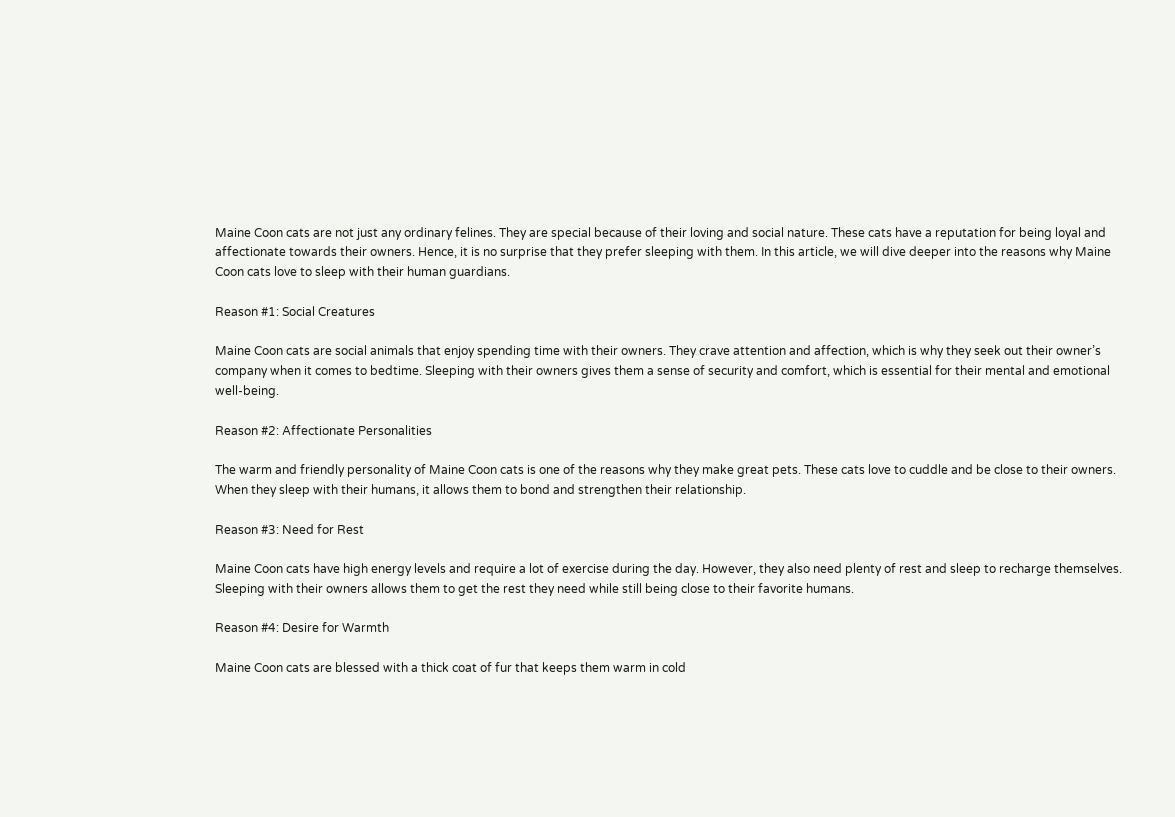Maine Coon cats are not just any ordinary felines. They are special because of their loving and social nature. These cats have a reputation for being loyal and affectionate towards their owners. Hence, it is no surprise that they prefer sleeping with them. In this article, we will dive deeper into the reasons why Maine Coon cats love to sleep with their human guardians.

Reason #1: Social Creatures

Maine Coon cats are social animals that enjoy spending time with their owners. They crave attention and affection, which is why they seek out their owner’s company when it comes to bedtime. Sleeping with their owners gives them a sense of security and comfort, which is essential for their mental and emotional well-being.

Reason #2: Affectionate Personalities

The warm and friendly personality of Maine Coon cats is one of the reasons why they make great pets. These cats love to cuddle and be close to their owners. When they sleep with their humans, it allows them to bond and strengthen their relationship.

Reason #3: Need for Rest

Maine Coon cats have high energy levels and require a lot of exercise during the day. However, they also need plenty of rest and sleep to recharge themselves. Sleeping with their owners allows them to get the rest they need while still being close to their favorite humans.

Reason #4: Desire for Warmth

Maine Coon cats are blessed with a thick coat of fur that keeps them warm in cold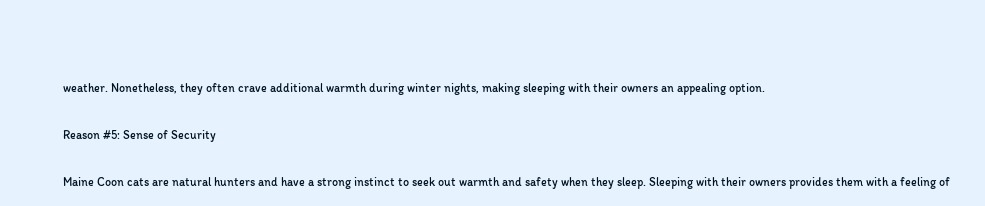weather. Nonetheless, they often crave additional warmth during winter nights, making sleeping with their owners an appealing option.

Reason #5: Sense of Security

Maine Coon cats are natural hunters and have a strong instinct to seek out warmth and safety when they sleep. Sleeping with their owners provides them with a feeling of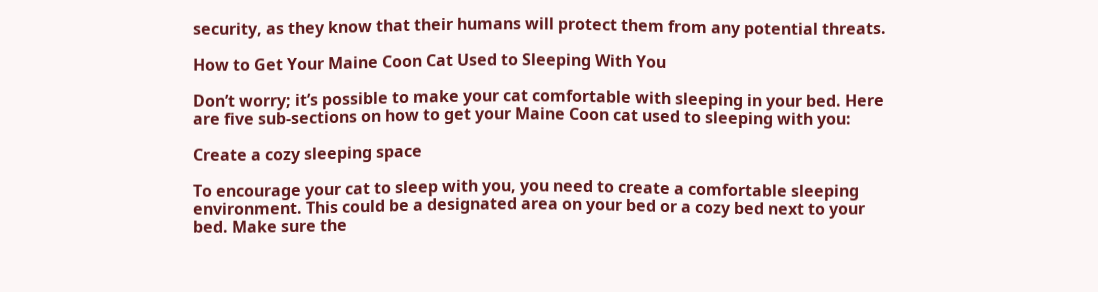security, as they know that their humans will protect them from any potential threats.

How to Get Your Maine Coon Cat Used to Sleeping With You

Don’t worry; it’s possible to make your cat comfortable with sleeping in your bed. Here are five sub-sections on how to get your Maine Coon cat used to sleeping with you:

Create a cozy sleeping space

To encourage your cat to sleep with you, you need to create a comfortable sleeping environment. This could be a designated area on your bed or a cozy bed next to your bed. Make sure the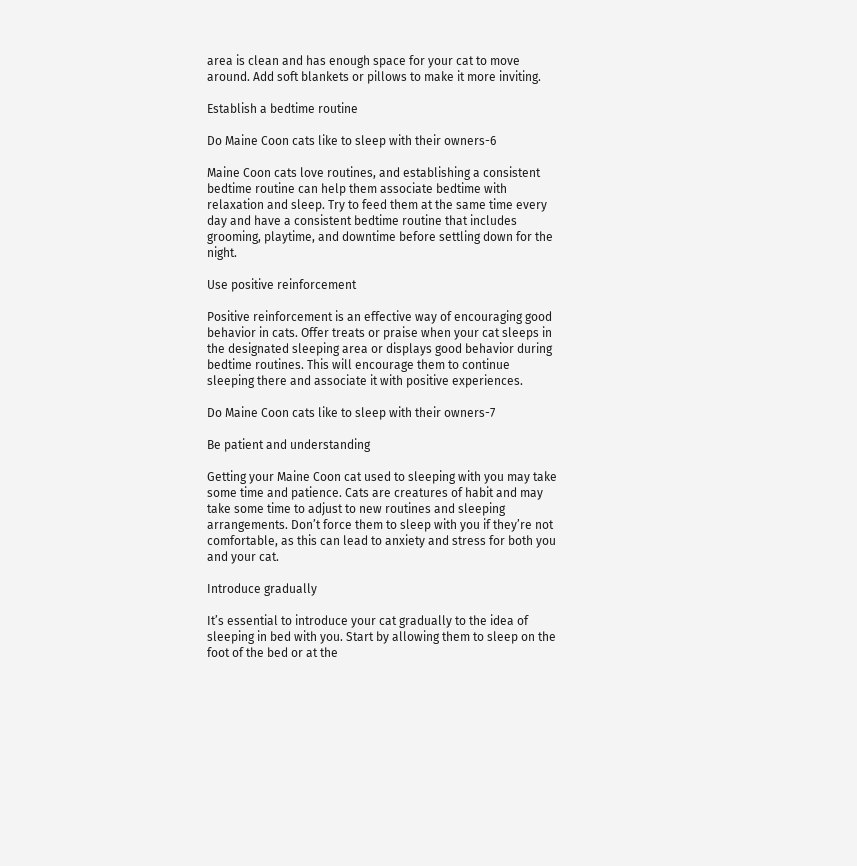area is clean and has enough space for your cat to move around. Add soft blankets or pillows to make it more inviting.

Establish a bedtime routine

Do Maine Coon cats like to sleep with their owners-6

Maine Coon cats love routines, and establishing a consistent bedtime routine can help them associate bedtime with relaxation and sleep. Try to feed them at the same time every day and have a consistent bedtime routine that includes grooming, playtime, and downtime before settling down for the night.

Use positive reinforcement

Positive reinforcement is an effective way of encouraging good behavior in cats. Offer treats or praise when your cat sleeps in the designated sleeping area or displays good behavior during bedtime routines. This will encourage them to continue sleeping there and associate it with positive experiences.

Do Maine Coon cats like to sleep with their owners-7

Be patient and understanding

Getting your Maine Coon cat used to sleeping with you may take some time and patience. Cats are creatures of habit and may take some time to adjust to new routines and sleeping arrangements. Don’t force them to sleep with you if they’re not comfortable, as this can lead to anxiety and stress for both you and your cat.

Introduce gradually

It’s essential to introduce your cat gradually to the idea of sleeping in bed with you. Start by allowing them to sleep on the foot of the bed or at the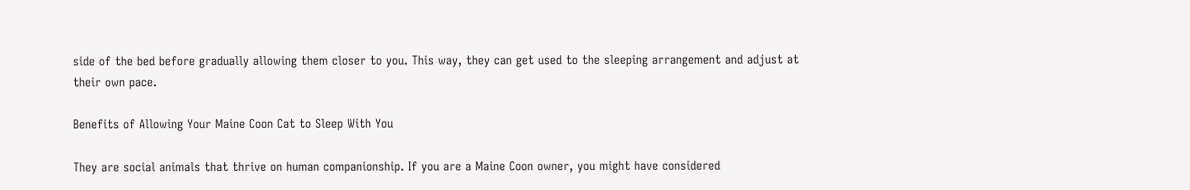side of the bed before gradually allowing them closer to you. This way, they can get used to the sleeping arrangement and adjust at their own pace.

Benefits of Allowing Your Maine Coon Cat to Sleep With You

They are social animals that thrive on human companionship. If you are a Maine Coon owner, you might have considered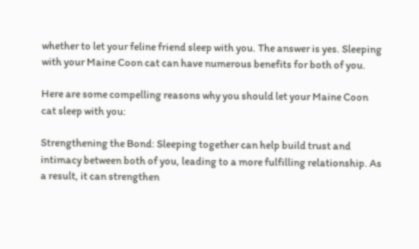whether to let your feline friend sleep with you. The answer is yes. Sleeping with your Maine Coon cat can have numerous benefits for both of you.

Here are some compelling reasons why you should let your Maine Coon cat sleep with you:

Strengthening the Bond: Sleeping together can help build trust and intimacy between both of you, leading to a more fulfilling relationship. As a result, it can strengthen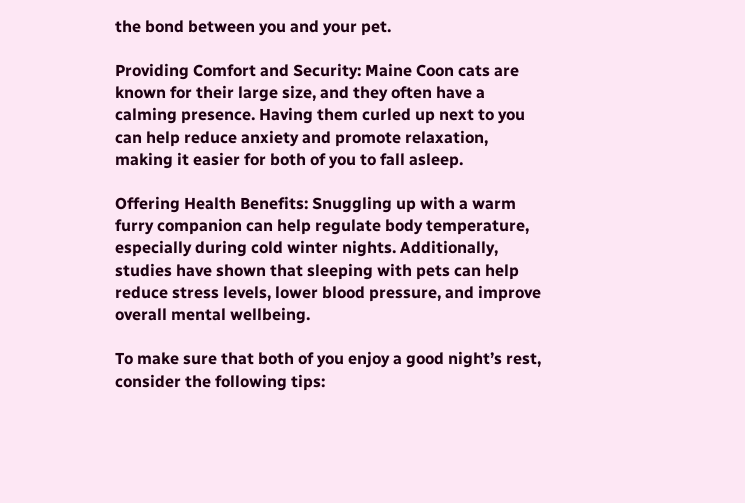the bond between you and your pet.

Providing Comfort and Security: Maine Coon cats are known for their large size, and they often have a calming presence. Having them curled up next to you can help reduce anxiety and promote relaxation, making it easier for both of you to fall asleep.

Offering Health Benefits: Snuggling up with a warm furry companion can help regulate body temperature, especially during cold winter nights. Additionally, studies have shown that sleeping with pets can help reduce stress levels, lower blood pressure, and improve overall mental wellbeing.

To make sure that both of you enjoy a good night’s rest, consider the following tips: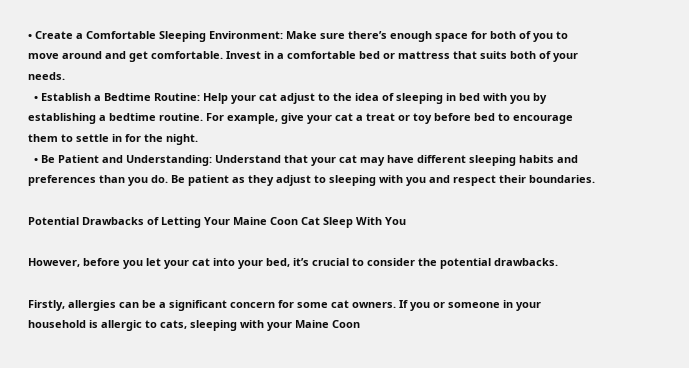• Create a Comfortable Sleeping Environment: Make sure there’s enough space for both of you to move around and get comfortable. Invest in a comfortable bed or mattress that suits both of your needs.
  • Establish a Bedtime Routine: Help your cat adjust to the idea of sleeping in bed with you by establishing a bedtime routine. For example, give your cat a treat or toy before bed to encourage them to settle in for the night.
  • Be Patient and Understanding: Understand that your cat may have different sleeping habits and preferences than you do. Be patient as they adjust to sleeping with you and respect their boundaries.

Potential Drawbacks of Letting Your Maine Coon Cat Sleep With You

However, before you let your cat into your bed, it’s crucial to consider the potential drawbacks.

Firstly, allergies can be a significant concern for some cat owners. If you or someone in your household is allergic to cats, sleeping with your Maine Coon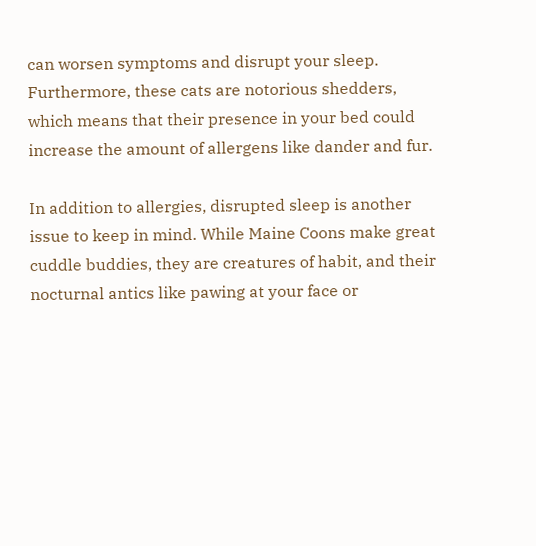can worsen symptoms and disrupt your sleep. Furthermore, these cats are notorious shedders, which means that their presence in your bed could increase the amount of allergens like dander and fur.

In addition to allergies, disrupted sleep is another issue to keep in mind. While Maine Coons make great cuddle buddies, they are creatures of habit, and their nocturnal antics like pawing at your face or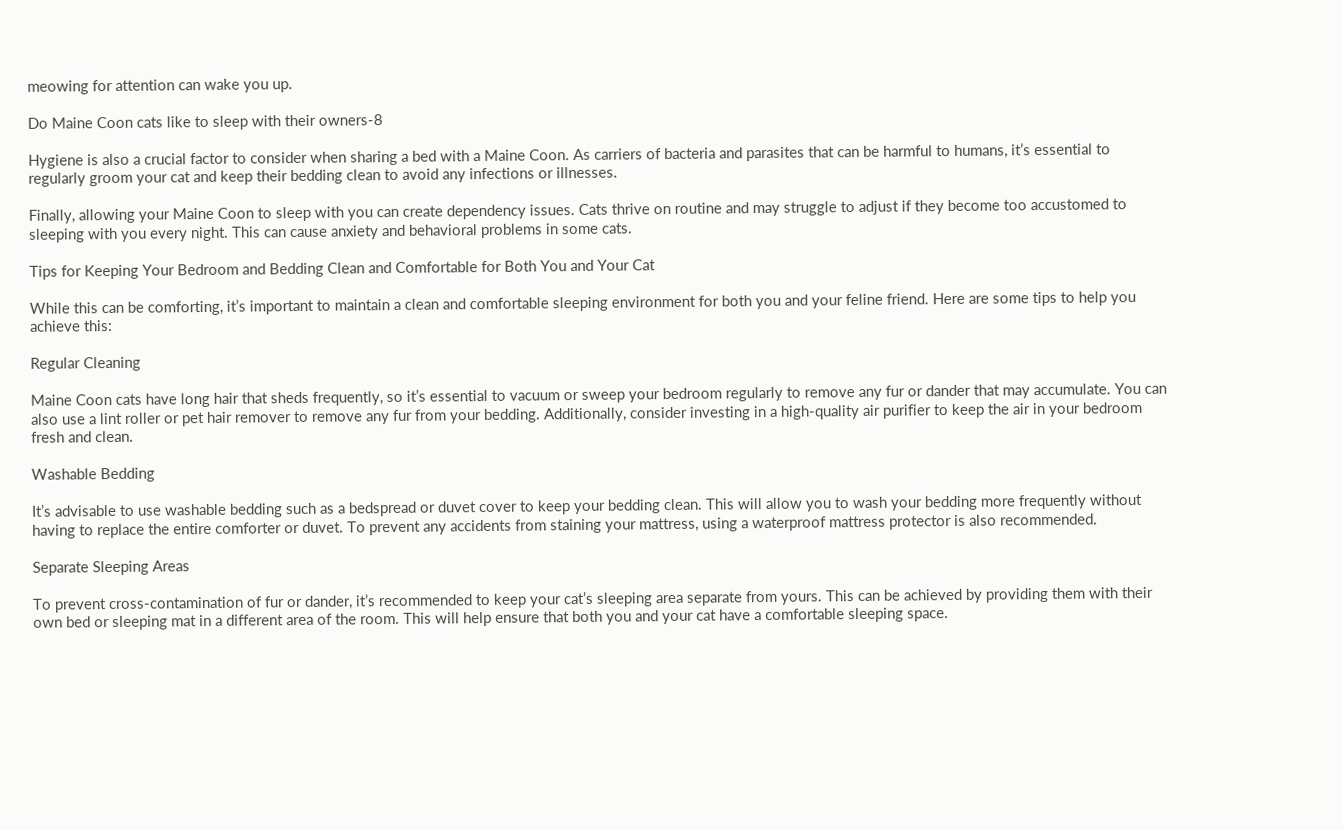meowing for attention can wake you up.

Do Maine Coon cats like to sleep with their owners-8

Hygiene is also a crucial factor to consider when sharing a bed with a Maine Coon. As carriers of bacteria and parasites that can be harmful to humans, it’s essential to regularly groom your cat and keep their bedding clean to avoid any infections or illnesses.

Finally, allowing your Maine Coon to sleep with you can create dependency issues. Cats thrive on routine and may struggle to adjust if they become too accustomed to sleeping with you every night. This can cause anxiety and behavioral problems in some cats.

Tips for Keeping Your Bedroom and Bedding Clean and Comfortable for Both You and Your Cat

While this can be comforting, it’s important to maintain a clean and comfortable sleeping environment for both you and your feline friend. Here are some tips to help you achieve this:

Regular Cleaning

Maine Coon cats have long hair that sheds frequently, so it’s essential to vacuum or sweep your bedroom regularly to remove any fur or dander that may accumulate. You can also use a lint roller or pet hair remover to remove any fur from your bedding. Additionally, consider investing in a high-quality air purifier to keep the air in your bedroom fresh and clean.

Washable Bedding

It’s advisable to use washable bedding such as a bedspread or duvet cover to keep your bedding clean. This will allow you to wash your bedding more frequently without having to replace the entire comforter or duvet. To prevent any accidents from staining your mattress, using a waterproof mattress protector is also recommended.

Separate Sleeping Areas

To prevent cross-contamination of fur or dander, it’s recommended to keep your cat’s sleeping area separate from yours. This can be achieved by providing them with their own bed or sleeping mat in a different area of the room. This will help ensure that both you and your cat have a comfortable sleeping space.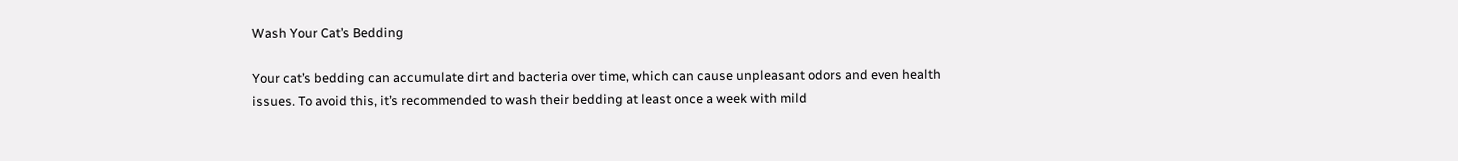Wash Your Cat’s Bedding

Your cat’s bedding can accumulate dirt and bacteria over time, which can cause unpleasant odors and even health issues. To avoid this, it’s recommended to wash their bedding at least once a week with mild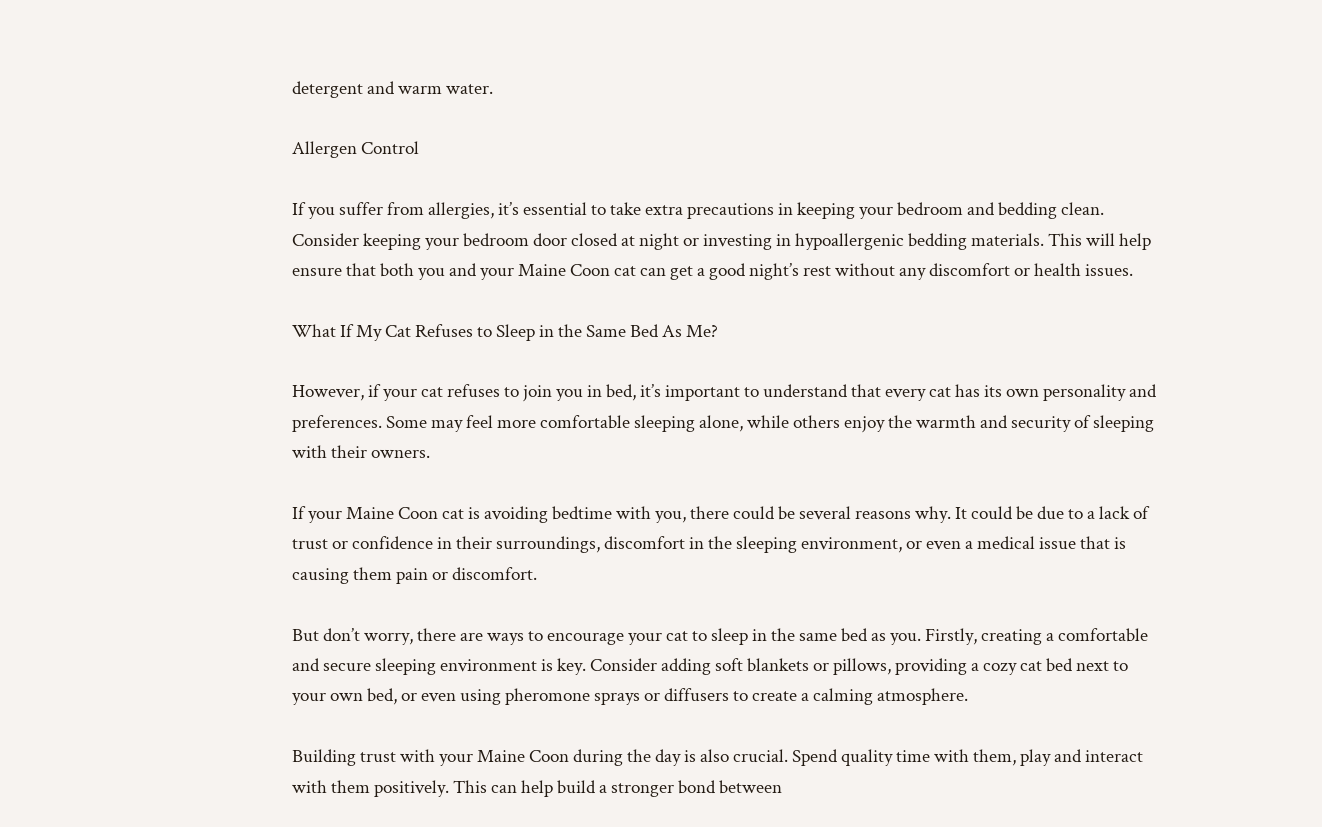detergent and warm water.

Allergen Control

If you suffer from allergies, it’s essential to take extra precautions in keeping your bedroom and bedding clean. Consider keeping your bedroom door closed at night or investing in hypoallergenic bedding materials. This will help ensure that both you and your Maine Coon cat can get a good night’s rest without any discomfort or health issues.

What If My Cat Refuses to Sleep in the Same Bed As Me?

However, if your cat refuses to join you in bed, it’s important to understand that every cat has its own personality and preferences. Some may feel more comfortable sleeping alone, while others enjoy the warmth and security of sleeping with their owners.

If your Maine Coon cat is avoiding bedtime with you, there could be several reasons why. It could be due to a lack of trust or confidence in their surroundings, discomfort in the sleeping environment, or even a medical issue that is causing them pain or discomfort.

But don’t worry, there are ways to encourage your cat to sleep in the same bed as you. Firstly, creating a comfortable and secure sleeping environment is key. Consider adding soft blankets or pillows, providing a cozy cat bed next to your own bed, or even using pheromone sprays or diffusers to create a calming atmosphere.

Building trust with your Maine Coon during the day is also crucial. Spend quality time with them, play and interact with them positively. This can help build a stronger bond between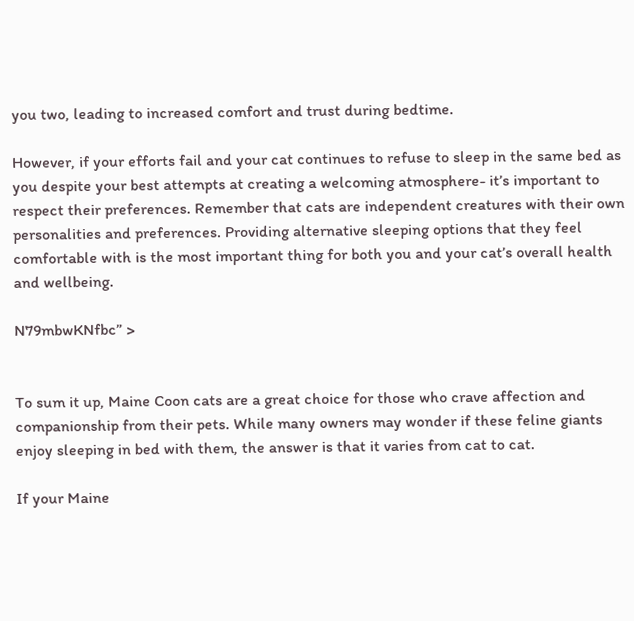you two, leading to increased comfort and trust during bedtime.

However, if your efforts fail and your cat continues to refuse to sleep in the same bed as you despite your best attempts at creating a welcoming atmosphere- it’s important to respect their preferences. Remember that cats are independent creatures with their own personalities and preferences. Providing alternative sleeping options that they feel comfortable with is the most important thing for both you and your cat’s overall health and wellbeing.

N79mbwKNfbc” >


To sum it up, Maine Coon cats are a great choice for those who crave affection and companionship from their pets. While many owners may wonder if these feline giants enjoy sleeping in bed with them, the answer is that it varies from cat to cat.

If your Maine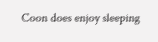Coon does enjoy sleeping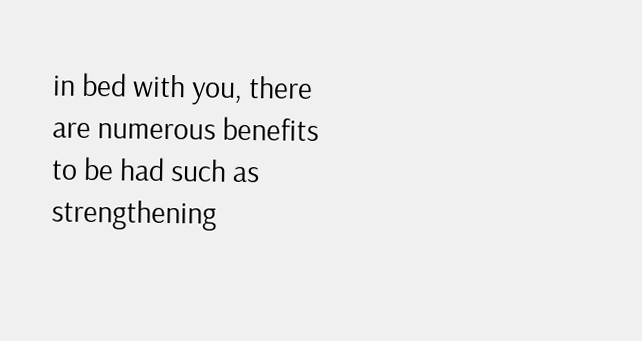in bed with you, there are numerous benefits to be had such as strengthening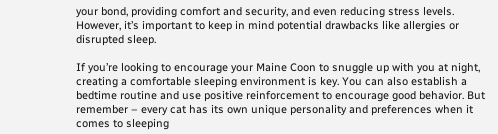your bond, providing comfort and security, and even reducing stress levels. However, it’s important to keep in mind potential drawbacks like allergies or disrupted sleep.

If you’re looking to encourage your Maine Coon to snuggle up with you at night, creating a comfortable sleeping environment is key. You can also establish a bedtime routine and use positive reinforcement to encourage good behavior. But remember – every cat has its own unique personality and preferences when it comes to sleeping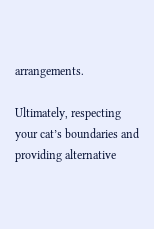arrangements.

Ultimately, respecting your cat’s boundaries and providing alternative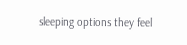sleeping options they feel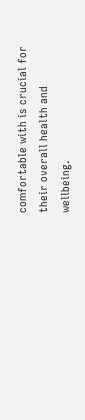comfortable with is crucial for their overall health and wellbeing.